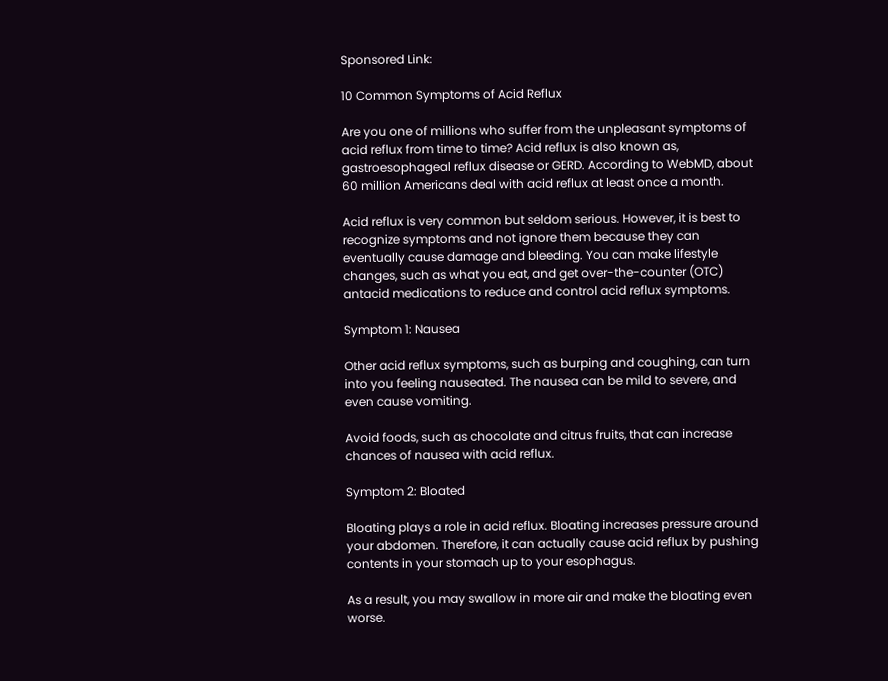Sponsored Link:

10 Common Symptoms of Acid Reflux

Are you one of millions who suffer from the unpleasant symptoms of acid reflux from time to time? Acid reflux is also known as, gastroesophageal reflux disease or GERD. According to WebMD, about 60 million Americans deal with acid reflux at least once a month.

Acid reflux is very common but seldom serious. However, it is best to recognize symptoms and not ignore them because they can eventually cause damage and bleeding. You can make lifestyle changes, such as what you eat, and get over-the-counter (OTC) antacid medications to reduce and control acid reflux symptoms.

Symptom 1: Nausea

Other acid reflux symptoms, such as burping and coughing, can turn into you feeling nauseated. The nausea can be mild to severe, and even cause vomiting.

Avoid foods, such as chocolate and citrus fruits, that can increase chances of nausea with acid reflux.

Symptom 2: Bloated

Bloating plays a role in acid reflux. Bloating increases pressure around your abdomen. Therefore, it can actually cause acid reflux by pushing contents in your stomach up to your esophagus.

As a result, you may swallow in more air and make the bloating even worse.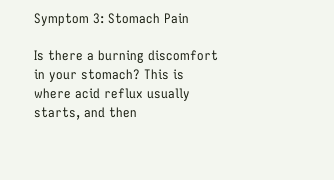Symptom 3: Stomach Pain

Is there a burning discomfort in your stomach? This is where acid reflux usually starts, and then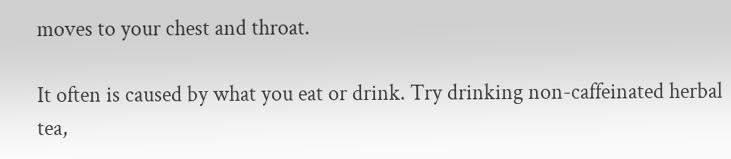moves to your chest and throat.

It often is caused by what you eat or drink. Try drinking non-caffeinated herbal tea,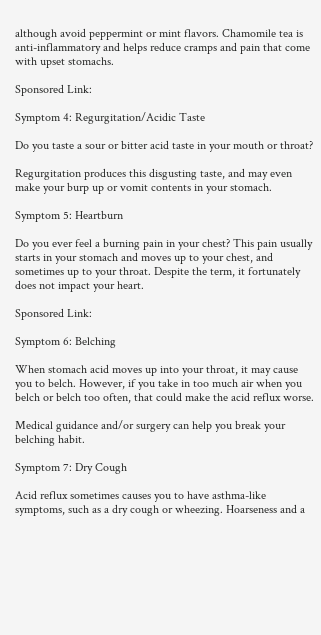although avoid peppermint or mint flavors. Chamomile tea is anti-inflammatory and helps reduce cramps and pain that come with upset stomachs.

Sponsored Link:

Symptom 4: Regurgitation/Acidic Taste

Do you taste a sour or bitter acid taste in your mouth or throat?

Regurgitation produces this disgusting taste, and may even make your burp up or vomit contents in your stomach.

Symptom 5: Heartburn

Do you ever feel a burning pain in your chest? This pain usually starts in your stomach and moves up to your chest, and sometimes up to your throat. Despite the term, it fortunately does not impact your heart.

Sponsored Link:

Symptom 6: Belching

When stomach acid moves up into your throat, it may cause you to belch. However, if you take in too much air when you belch or belch too often, that could make the acid reflux worse.

Medical guidance and/or surgery can help you break your belching habit.

Symptom 7: Dry Cough

Acid reflux sometimes causes you to have asthma-like symptoms, such as a dry cough or wheezing. Hoarseness and a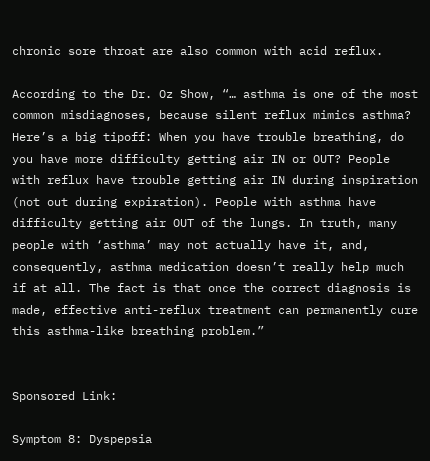chronic sore throat are also common with acid reflux.

According to the Dr. Oz Show, “… asthma is one of the most common misdiagnoses, because silent reflux mimics asthma? Here’s a big tipoff: When you have trouble breathing, do you have more difficulty getting air IN or OUT? People with reflux have trouble getting air IN during inspiration (not out during expiration). People with asthma have difficulty getting air OUT of the lungs. In truth, many people with ‘asthma’ may not actually have it, and, consequently, asthma medication doesn’t really help much if at all. The fact is that once the correct diagnosis is made, effective anti-reflux treatment can permanently cure this asthma-like breathing problem.”


Sponsored Link:

Symptom 8: Dyspepsia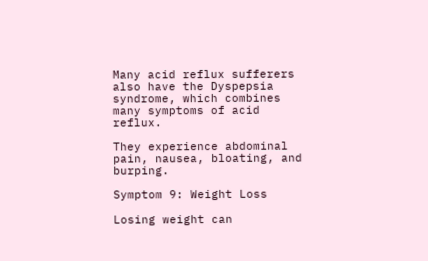Many acid reflux sufferers also have the Dyspepsia syndrome, which combines many symptoms of acid reflux.

They experience abdominal pain, nausea, bloating, and burping.

Symptom 9: Weight Loss

Losing weight can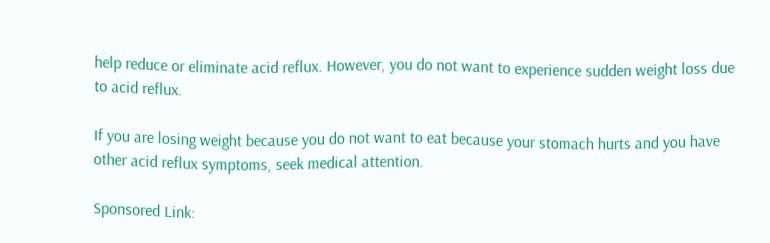help reduce or eliminate acid reflux. However, you do not want to experience sudden weight loss due to acid reflux.

If you are losing weight because you do not want to eat because your stomach hurts and you have other acid reflux symptoms, seek medical attention.

Sponsored Link: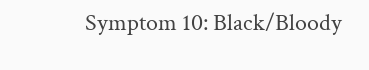Symptom 10: Black/Bloody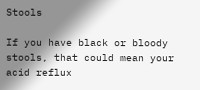Stools

If you have black or bloody stools, that could mean your acid reflux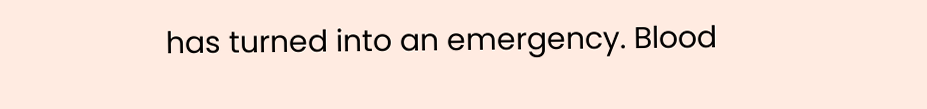has turned into an emergency. Blood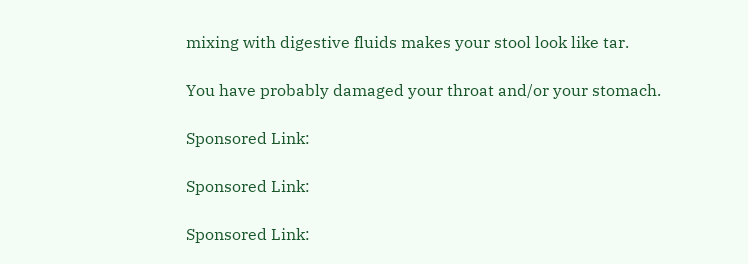mixing with digestive fluids makes your stool look like tar.

You have probably damaged your throat and/or your stomach.

Sponsored Link:

Sponsored Link:

Sponsored Link: